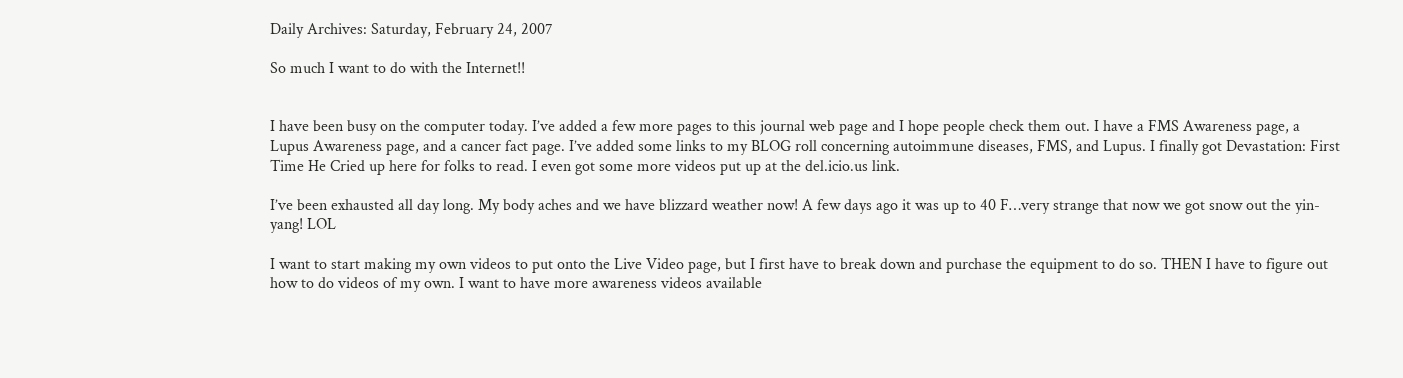Daily Archives: Saturday, February 24, 2007

So much I want to do with the Internet!!


I have been busy on the computer today. I’ve added a few more pages to this journal web page and I hope people check them out. I have a FMS Awareness page, a Lupus Awareness page, and a cancer fact page. I’ve added some links to my BLOG roll concerning autoimmune diseases, FMS, and Lupus. I finally got Devastation: First Time He Cried up here for folks to read. I even got some more videos put up at the del.icio.us link.

I’ve been exhausted all day long. My body aches and we have blizzard weather now! A few days ago it was up to 40 F…very strange that now we got snow out the yin-yang! LOL

I want to start making my own videos to put onto the Live Video page, but I first have to break down and purchase the equipment to do so. THEN I have to figure out how to do videos of my own. I want to have more awareness videos available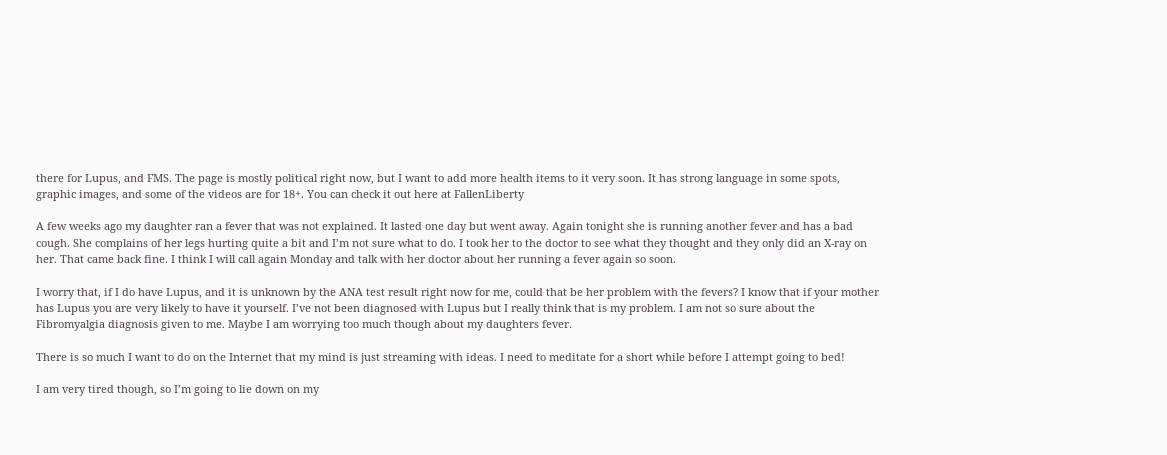there for Lupus, and FMS. The page is mostly political right now, but I want to add more health items to it very soon. It has strong language in some spots, graphic images, and some of the videos are for 18+. You can check it out here at FallenLiberty

A few weeks ago my daughter ran a fever that was not explained. It lasted one day but went away. Again tonight she is running another fever and has a bad cough. She complains of her legs hurting quite a bit and I’m not sure what to do. I took her to the doctor to see what they thought and they only did an X-ray on her. That came back fine. I think I will call again Monday and talk with her doctor about her running a fever again so soon.

I worry that, if I do have Lupus, and it is unknown by the ANA test result right now for me, could that be her problem with the fevers? I know that if your mother has Lupus you are very likely to have it yourself. I’ve not been diagnosed with Lupus but I really think that is my problem. I am not so sure about the Fibromyalgia diagnosis given to me. Maybe I am worrying too much though about my daughters fever.

There is so much I want to do on the Internet that my mind is just streaming with ideas. I need to meditate for a short while before I attempt going to bed!

I am very tired though, so I’m going to lie down on my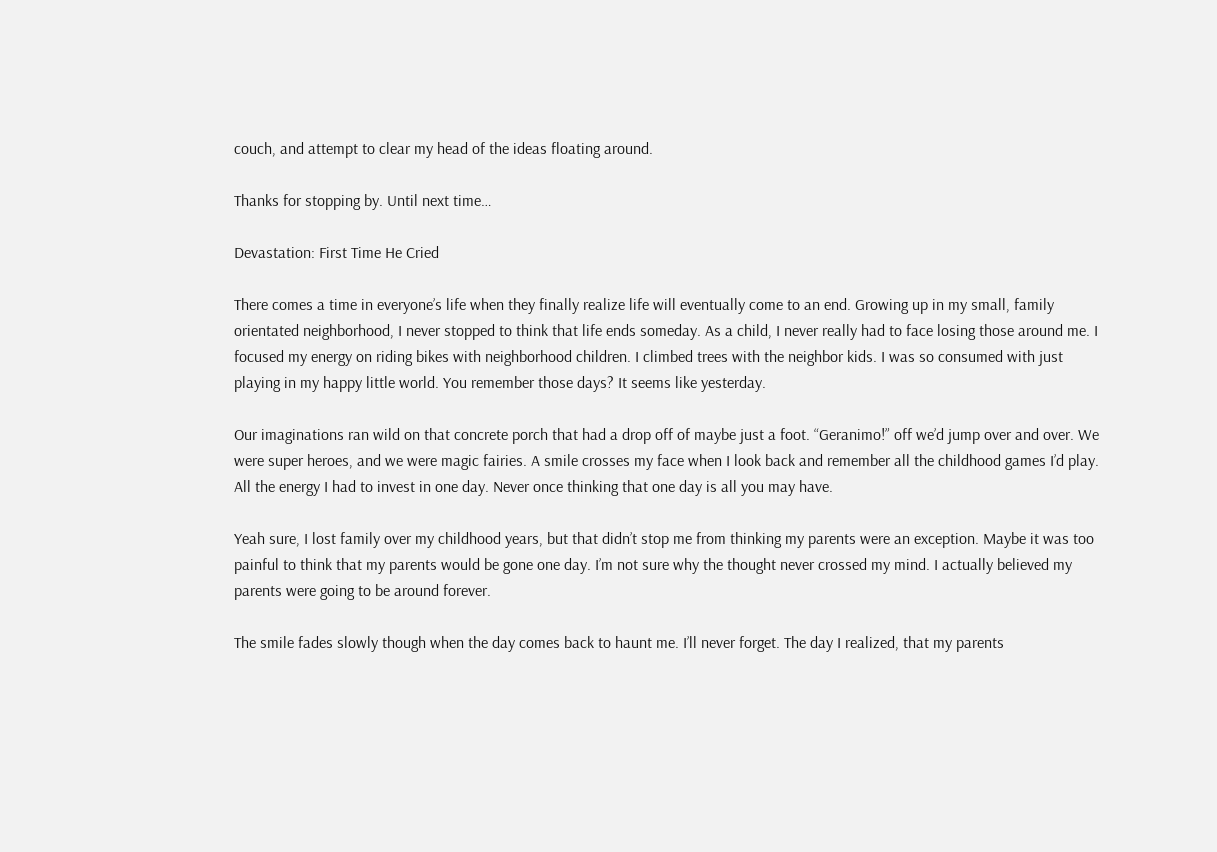couch, and attempt to clear my head of the ideas floating around.

Thanks for stopping by. Until next time…

Devastation: First Time He Cried

There comes a time in everyone’s life when they finally realize life will eventually come to an end. Growing up in my small, family orientated neighborhood, I never stopped to think that life ends someday. As a child, I never really had to face losing those around me. I focused my energy on riding bikes with neighborhood children. I climbed trees with the neighbor kids. I was so consumed with just playing in my happy little world. You remember those days? It seems like yesterday.

Our imaginations ran wild on that concrete porch that had a drop off of maybe just a foot. “Geranimo!” off we’d jump over and over. We were super heroes, and we were magic fairies. A smile crosses my face when I look back and remember all the childhood games I’d play. All the energy I had to invest in one day. Never once thinking that one day is all you may have.

Yeah sure, I lost family over my childhood years, but that didn’t stop me from thinking my parents were an exception. Maybe it was too painful to think that my parents would be gone one day. I’m not sure why the thought never crossed my mind. I actually believed my parents were going to be around forever.

The smile fades slowly though when the day comes back to haunt me. I’ll never forget. The day I realized, that my parents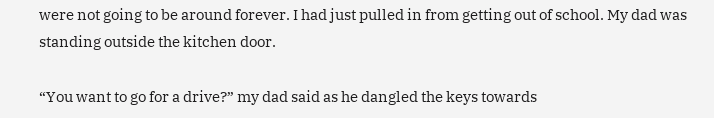were not going to be around forever. I had just pulled in from getting out of school. My dad was standing outside the kitchen door.

“You want to go for a drive?” my dad said as he dangled the keys towards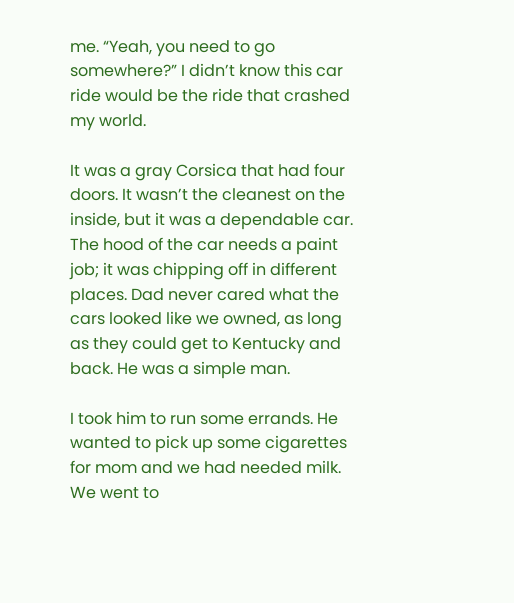me. “Yeah, you need to go somewhere?” I didn’t know this car ride would be the ride that crashed my world.

It was a gray Corsica that had four doors. It wasn’t the cleanest on the inside, but it was a dependable car. The hood of the car needs a paint job; it was chipping off in different places. Dad never cared what the cars looked like we owned, as long as they could get to Kentucky and back. He was a simple man.

I took him to run some errands. He wanted to pick up some cigarettes for mom and we had needed milk. We went to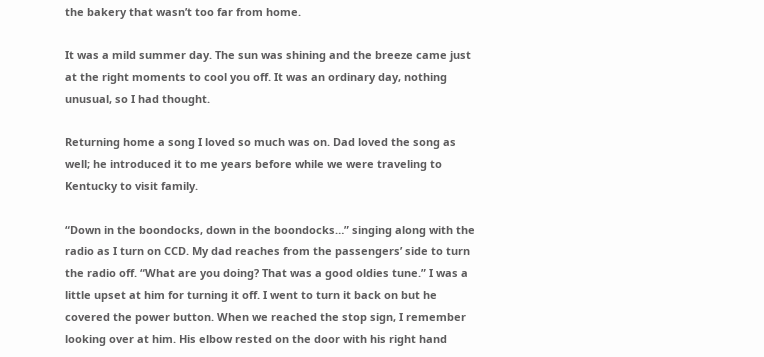the bakery that wasn’t too far from home.

It was a mild summer day. The sun was shining and the breeze came just at the right moments to cool you off. It was an ordinary day, nothing unusual, so I had thought.

Returning home a song I loved so much was on. Dad loved the song as well; he introduced it to me years before while we were traveling to Kentucky to visit family.

“Down in the boondocks, down in the boondocks…” singing along with the radio as I turn on CCD. My dad reaches from the passengers’ side to turn the radio off. “What are you doing? That was a good oldies tune.” I was a little upset at him for turning it off. I went to turn it back on but he covered the power button. When we reached the stop sign, I remember looking over at him. His elbow rested on the door with his right hand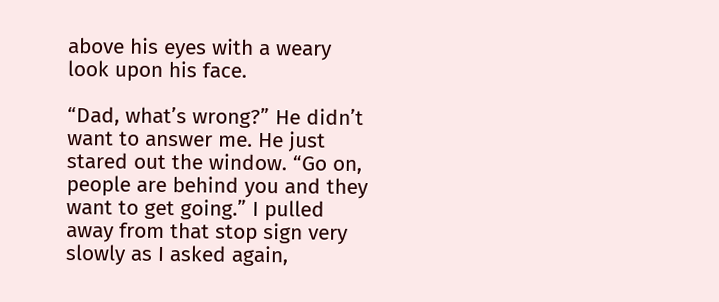above his eyes with a weary look upon his face.

“Dad, what’s wrong?” He didn’t want to answer me. He just stared out the window. “Go on, people are behind you and they want to get going.” I pulled away from that stop sign very slowly as I asked again,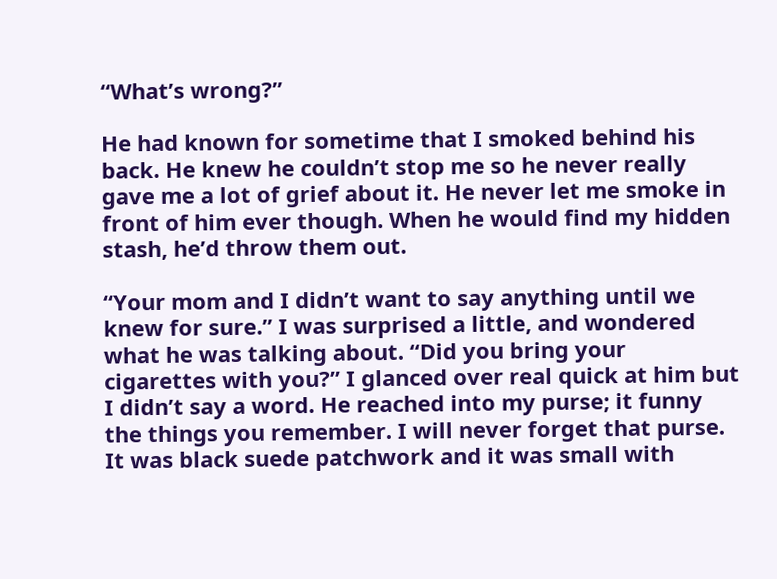“What’s wrong?”

He had known for sometime that I smoked behind his back. He knew he couldn’t stop me so he never really gave me a lot of grief about it. He never let me smoke in front of him ever though. When he would find my hidden stash, he’d throw them out.

“Your mom and I didn’t want to say anything until we knew for sure.” I was surprised a little, and wondered what he was talking about. “Did you bring your cigarettes with you?” I glanced over real quick at him but I didn’t say a word. He reached into my purse; it funny the things you remember. I will never forget that purse. It was black suede patchwork and it was small with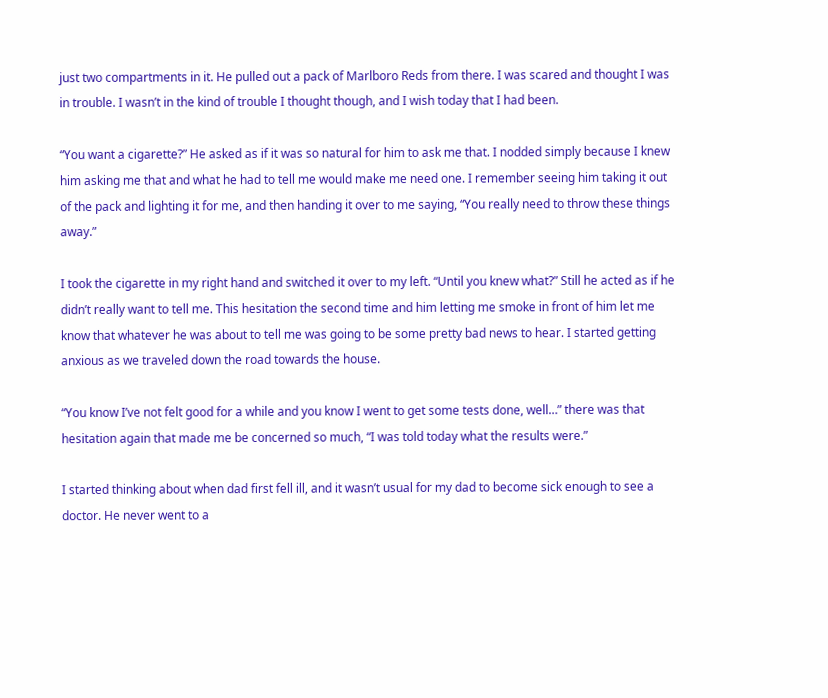just two compartments in it. He pulled out a pack of Marlboro Reds from there. I was scared and thought I was in trouble. I wasn’t in the kind of trouble I thought though, and I wish today that I had been.

“You want a cigarette?” He asked as if it was so natural for him to ask me that. I nodded simply because I knew him asking me that and what he had to tell me would make me need one. I remember seeing him taking it out of the pack and lighting it for me, and then handing it over to me saying, “You really need to throw these things away.”

I took the cigarette in my right hand and switched it over to my left. “Until you knew what?” Still he acted as if he didn’t really want to tell me. This hesitation the second time and him letting me smoke in front of him let me know that whatever he was about to tell me was going to be some pretty bad news to hear. I started getting anxious as we traveled down the road towards the house.

“You know I’ve not felt good for a while and you know I went to get some tests done, well…” there was that hesitation again that made me be concerned so much, “I was told today what the results were.”

I started thinking about when dad first fell ill, and it wasn’t usual for my dad to become sick enough to see a doctor. He never went to a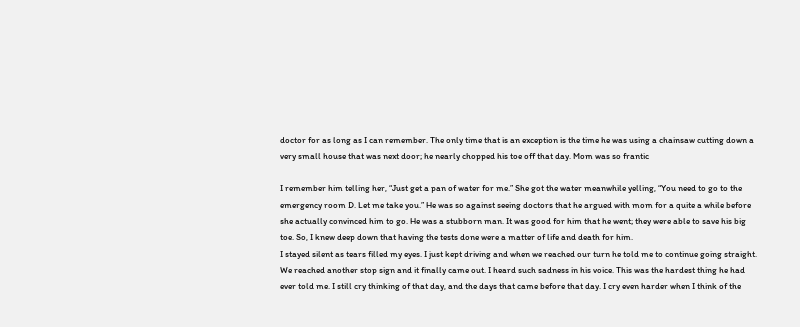doctor for as long as I can remember. The only time that is an exception is the time he was using a chainsaw cutting down a very small house that was next door; he nearly chopped his toe off that day. Mom was so frantic

I remember him telling her, “Just get a pan of water for me.” She got the water meanwhile yelling, “You need to go to the emergency room D. Let me take you.” He was so against seeing doctors that he argued with mom for a quite a while before she actually convinced him to go. He was a stubborn man. It was good for him that he went; they were able to save his big toe. So, I knew deep down that having the tests done were a matter of life and death for him.
I stayed silent as tears filled my eyes. I just kept driving and when we reached our turn he told me to continue going straight. We reached another stop sign and it finally came out. I heard such sadness in his voice. This was the hardest thing he had ever told me. I still cry thinking of that day, and the days that came before that day. I cry even harder when I think of the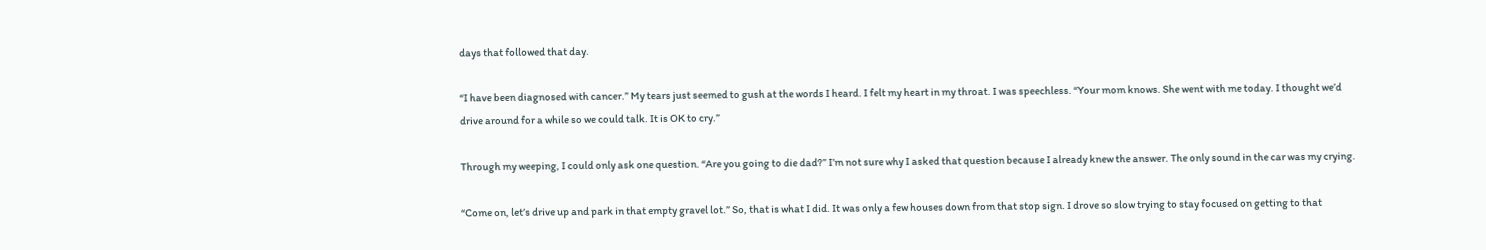days that followed that day.

“I have been diagnosed with cancer.” My tears just seemed to gush at the words I heard. I felt my heart in my throat. I was speechless. “Your mom knows. She went with me today. I thought we’d drive around for a while so we could talk. It is OK to cry.”

Through my weeping, I could only ask one question. “Are you going to die dad?” I’m not sure why I asked that question because I already knew the answer. The only sound in the car was my crying.

“Come on, let’s drive up and park in that empty gravel lot.” So, that is what I did. It was only a few houses down from that stop sign. I drove so slow trying to stay focused on getting to that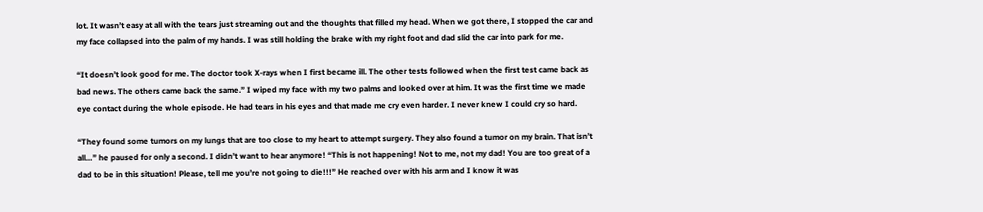lot. It wasn’t easy at all with the tears just streaming out and the thoughts that filled my head. When we got there, I stopped the car and my face collapsed into the palm of my hands. I was still holding the brake with my right foot and dad slid the car into park for me.

“It doesn’t look good for me. The doctor took X-rays when I first became ill. The other tests followed when the first test came back as bad news. The others came back the same.” I wiped my face with my two palms and looked over at him. It was the first time we made eye contact during the whole episode. He had tears in his eyes and that made me cry even harder. I never knew I could cry so hard.

“They found some tumors on my lungs that are too close to my heart to attempt surgery. They also found a tumor on my brain. That isn’t all…” he paused for only a second. I didn’t want to hear anymore! “This is not happening! Not to me, not my dad! You are too great of a dad to be in this situation! Please, tell me you’re not going to die!!!” He reached over with his arm and I know it was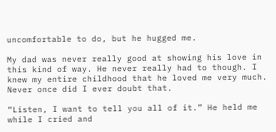uncomfortable to do, but he hugged me.

My dad was never really good at showing his love in this kind of way. He never really had to though. I knew my entire childhood that he loved me very much. Never once did I ever doubt that.

“Listen, I want to tell you all of it.” He held me while I cried and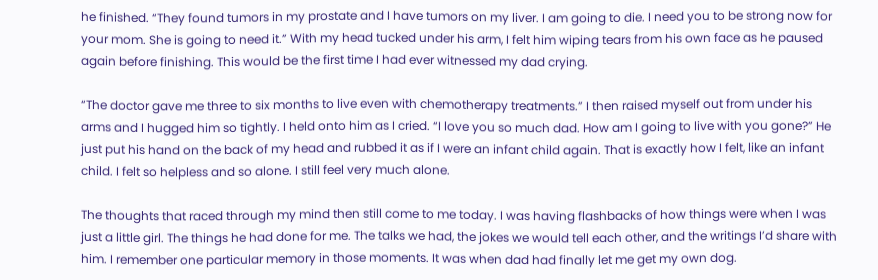he finished. “They found tumors in my prostate and I have tumors on my liver. I am going to die. I need you to be strong now for your mom. She is going to need it.” With my head tucked under his arm, I felt him wiping tears from his own face as he paused again before finishing. This would be the first time I had ever witnessed my dad crying.

“The doctor gave me three to six months to live even with chemotherapy treatments.” I then raised myself out from under his arms and I hugged him so tightly. I held onto him as I cried. “I love you so much dad. How am I going to live with you gone?” He just put his hand on the back of my head and rubbed it as if I were an infant child again. That is exactly how I felt, like an infant child. I felt so helpless and so alone. I still feel very much alone.

The thoughts that raced through my mind then still come to me today. I was having flashbacks of how things were when I was just a little girl. The things he had done for me. The talks we had, the jokes we would tell each other, and the writings I’d share with him. I remember one particular memory in those moments. It was when dad had finally let me get my own dog.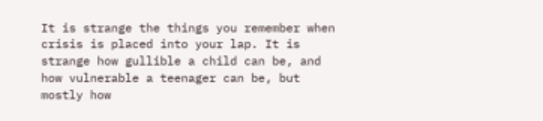It is strange the things you remember when crisis is placed into your lap. It is strange how gullible a child can be, and how vulnerable a teenager can be, but mostly how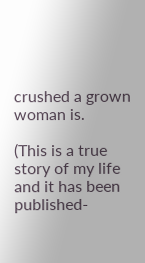crushed a grown woman is.

(This is a true story of my life and it has been published-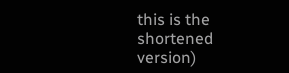this is the shortened version)